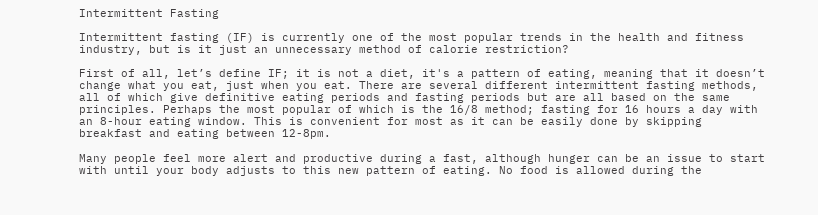Intermittent Fasting

Intermittent fasting (IF) is currently one of the most popular trends in the health and fitness industry, but is it just an unnecessary method of calorie restriction?

First of all, let’s define IF; it is not a diet, it's a pattern of eating, meaning that it doesn’t change what you eat, just when you eat. There are several different intermittent fasting methods, all of which give definitive eating periods and fasting periods but are all based on the same principles. Perhaps the most popular of which is the 16/8 method; fasting for 16 hours a day with an 8-hour eating window. This is convenient for most as it can be easily done by skipping breakfast and eating between 12-8pm.

Many people feel more alert and productive during a fast, although hunger can be an issue to start with until your body adjusts to this new pattern of eating. No food is allowed during the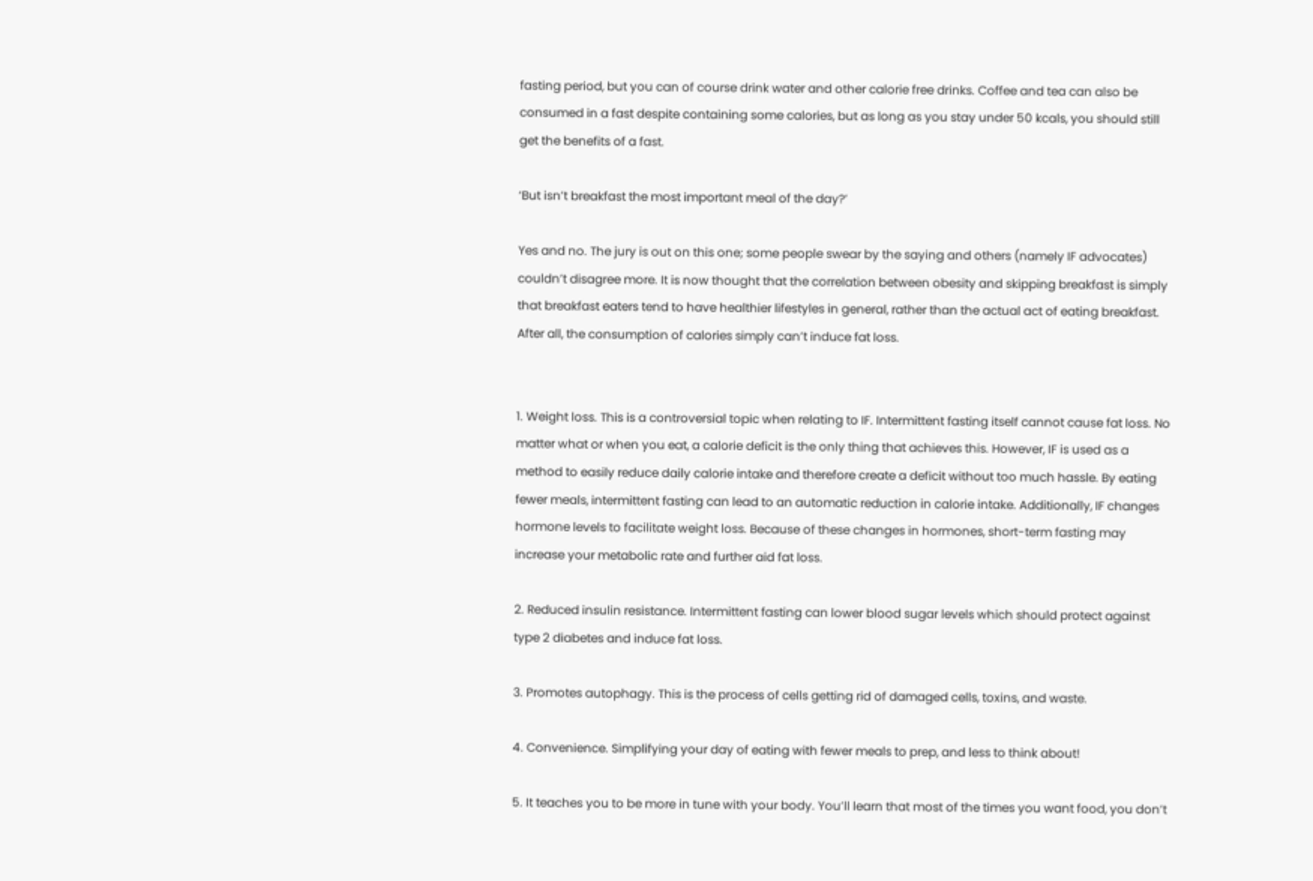fasting period, but you can of course drink water and other calorie free drinks. Coffee and tea can also be consumed in a fast despite containing some calories, but as long as you stay under 50 kcals, you should still get the benefits of a fast.

‘But isn’t breakfast the most important meal of the day?’

Yes and no. The jury is out on this one; some people swear by the saying and others (namely IF advocates) couldn’t disagree more. It is now thought that the correlation between obesity and skipping breakfast is simply that breakfast eaters tend to have healthier lifestyles in general, rather than the actual act of eating breakfast. After all, the consumption of calories simply can’t induce fat loss.


1. Weight loss. This is a controversial topic when relating to IF. Intermittent fasting itself cannot cause fat loss. No matter what or when you eat, a calorie deficit is the only thing that achieves this. However, IF is used as a method to easily reduce daily calorie intake and therefore create a deficit without too much hassle. By eating fewer meals, intermittent fasting can lead to an automatic reduction in calorie intake. Additionally, IF changes hormone levels to facilitate weight loss. Because of these changes in hormones, short-term fasting may increase your metabolic rate and further aid fat loss.

2. Reduced insulin resistance. Intermittent fasting can lower blood sugar levels which should protect against type 2 diabetes and induce fat loss.

3. Promotes autophagy. This is the process of cells getting rid of damaged cells, toxins, and waste.

4. Convenience. Simplifying your day of eating with fewer meals to prep, and less to think about!

5. It teaches you to be more in tune with your body. You’ll learn that most of the times you want food, you don’t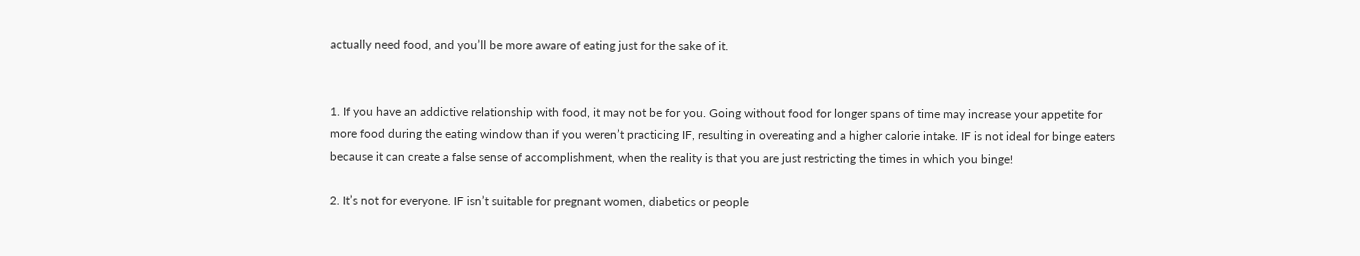actually need food, and you’ll be more aware of eating just for the sake of it.


1. If you have an addictive relationship with food, it may not be for you. Going without food for longer spans of time may increase your appetite for more food during the eating window than if you weren’t practicing IF, resulting in overeating and a higher calorie intake. IF is not ideal for binge eaters because it can create a false sense of accomplishment, when the reality is that you are just restricting the times in which you binge!

2. It’s not for everyone. IF isn’t suitable for pregnant women, diabetics or people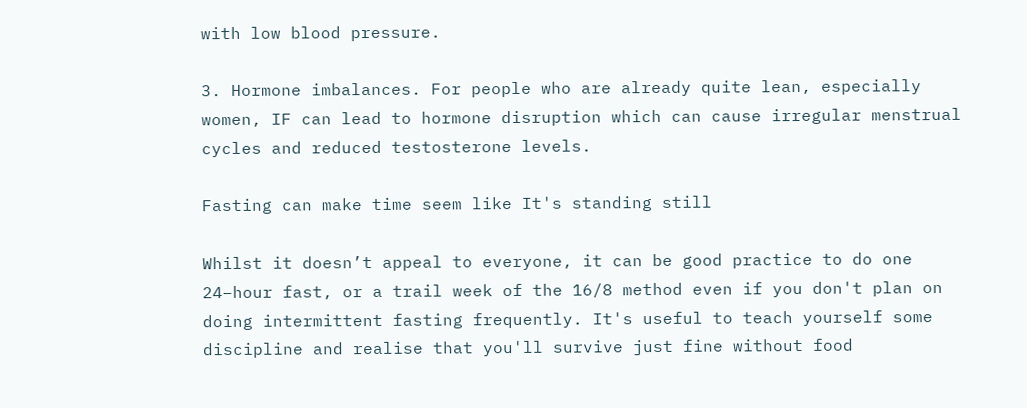with low blood pressure.

3. Hormone imbalances. For people who are already quite lean, especially women, IF can lead to hormone disruption which can cause irregular menstrual cycles and reduced testosterone levels.

Fasting can make time seem like It's standing still

Whilst it doesn’t appeal to everyone, it can be good practice to do one 24–hour fast, or a trail week of the 16/8 method even if you don't plan on doing intermittent fasting frequently. It's useful to teach yourself some discipline and realise that you'll survive just fine without food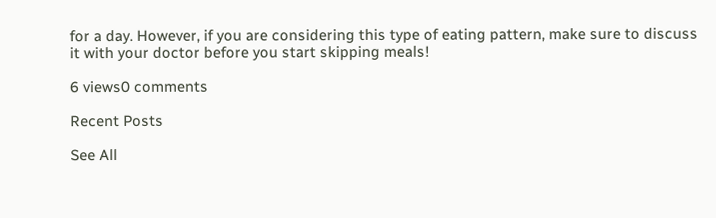for a day. However, if you are considering this type of eating pattern, make sure to discuss it with your doctor before you start skipping meals!

6 views0 comments

Recent Posts

See All